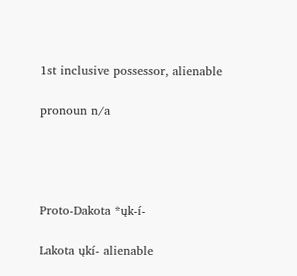1st inclusive possessor, alienable

pronoun n/a




Proto-Dakota *ųk-í-

Lakota ųkí- alienable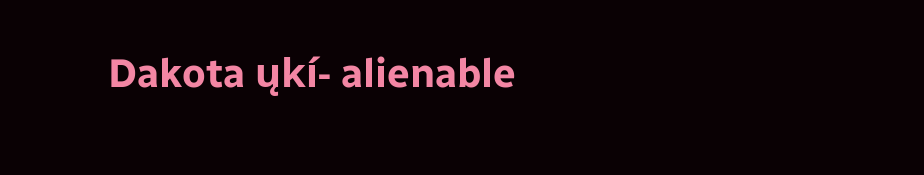Dakota ųkí- alienable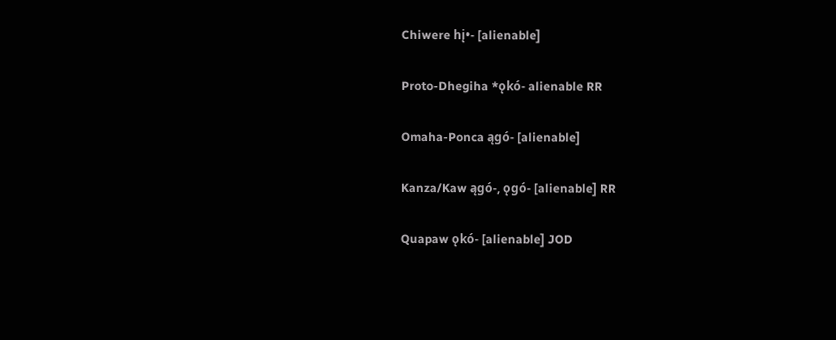Chiwere hį•- [alienable]

Proto-Dhegiha *ǫkó- alienable RR

Omaha-Ponca ągó- [alienable]

Kanza/Kaw ągó-, ǫgó- [alienable] RR

Quapaw ǫkó- [alienable] JOD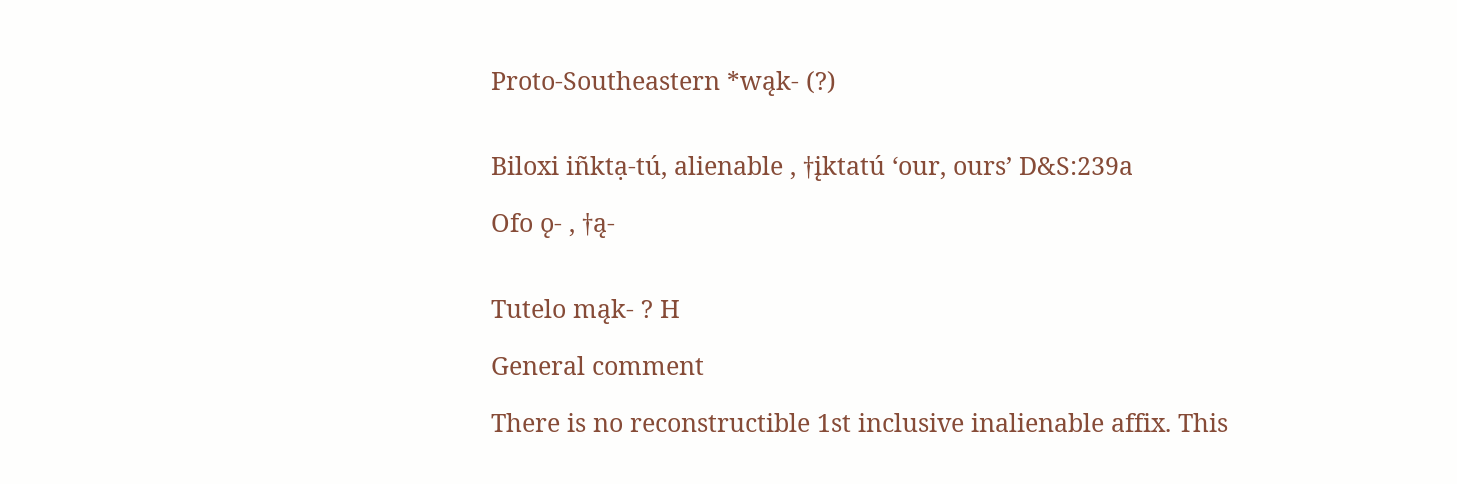Proto-Southeastern *wąk- (?)


Biloxi iñktạ-tú, alienable , †įktatú ‘our, ours’ D&S:239a

Ofo ǫ- , †ą-


Tutelo mąk- ? H

General comment

There is no reconstructible 1st inclusive inalienable affix. This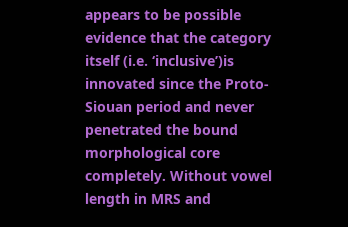appears to be possible evidence that the category itself (i.e. ‘inclusive’)is innovated since the Proto-Siouan period and never penetrated the bound morphological core completely. Without vowel length in MRS and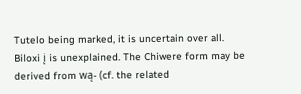Tutelo being marked, it is uncertain over all. Biloxi į is unexplained. The Chiwere form may be derived from wą- (cf. the related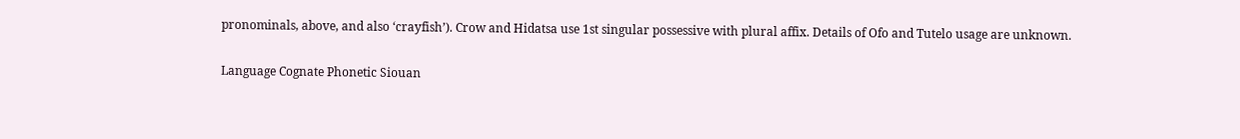pronominals, above, and also ‘crayfish’). Crow and Hidatsa use 1st singular possessive with plural affix. Details of Ofo and Tutelo usage are unknown.

Language Cognate Phonetic Siouan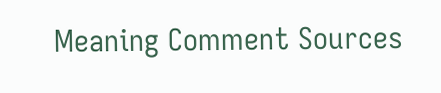Meaning Comment Sources